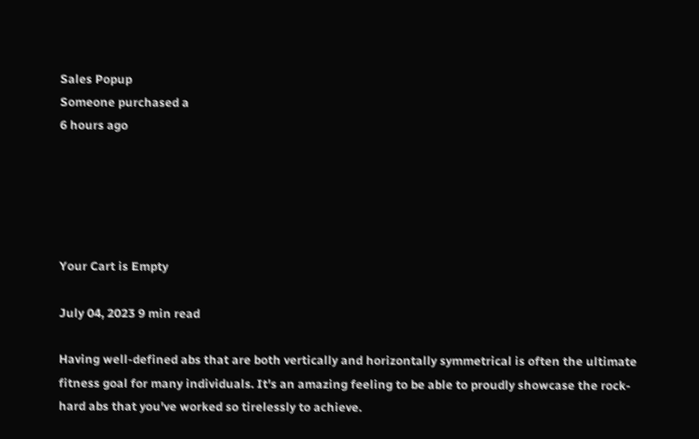Sales Popup
Someone purchased a
6 hours ago





Your Cart is Empty

July 04, 2023 9 min read

Having well-defined abs that are both vertically and horizontally symmetrical is often the ultimate fitness goal for many individuals. It's an amazing feeling to be able to proudly showcase the rock-hard abs that you've worked so tirelessly to achieve.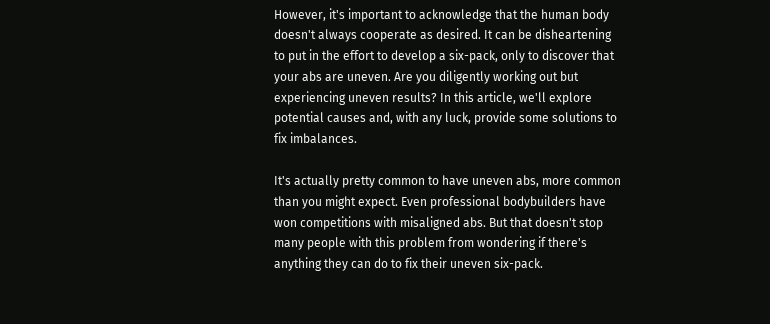However, it's important to acknowledge that the human body doesn't always cooperate as desired. It can be disheartening to put in the effort to develop a six-pack, only to discover that your abs are uneven. Are you diligently working out but experiencing uneven results? In this article, we'll explore potential causes and, with any luck, provide some solutions to fix imbalances.

It's actually pretty common to have uneven abs, more common than you might expect. Even professional bodybuilders have won competitions with misaligned abs. But that doesn't stop many people with this problem from wondering if there's anything they can do to fix their uneven six-pack.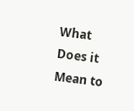What Does it Mean to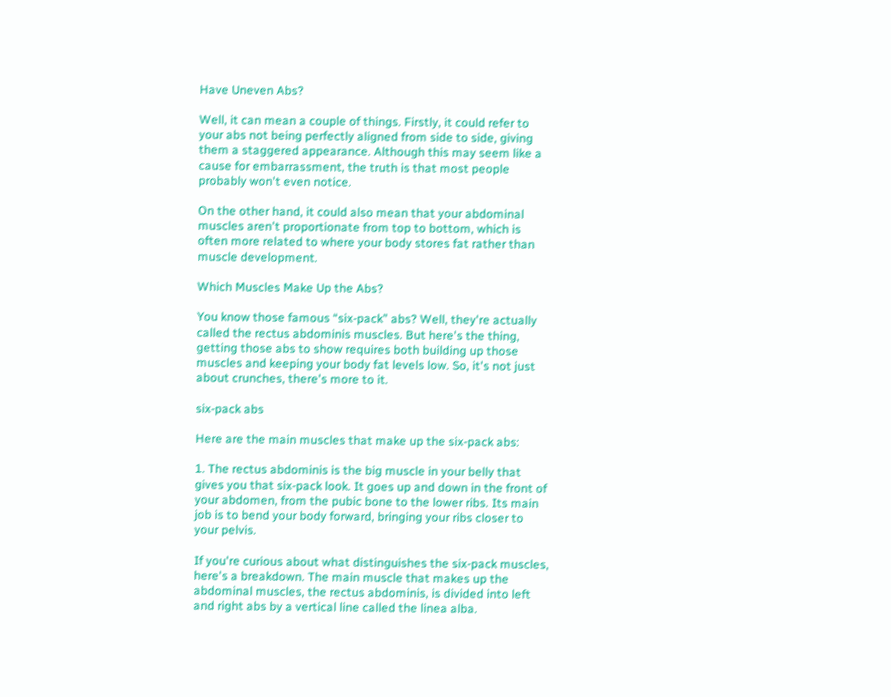Have Uneven Abs?

Well, it can mean a couple of things. Firstly, it could refer to your abs not being perfectly aligned from side to side, giving them a staggered appearance. Although this may seem like a cause for embarrassment, the truth is that most people probably won't even notice.

On the other hand, it could also mean that your abdominal muscles aren't proportionate from top to bottom, which is often more related to where your body stores fat rather than muscle development.

Which Muscles Make Up the Abs?

You know those famous “six-pack” abs? Well, they're actually called the rectus abdominis muscles. But here's the thing, getting those abs to show requires both building up those muscles and keeping your body fat levels low. So, it's not just about crunches, there's more to it.

six-pack abs

Here are the main muscles that make up the six-pack abs:

1. The rectus abdominis is the big muscle in your belly that gives you that six-pack look. It goes up and down in the front of your abdomen, from the pubic bone to the lower ribs. Its main job is to bend your body forward, bringing your ribs closer to your pelvis.

If you're curious about what distinguishes the six-pack muscles, here's a breakdown. The main muscle that makes up the abdominal muscles, the rectus abdominis, is divided into left and right abs by a vertical line called the linea alba.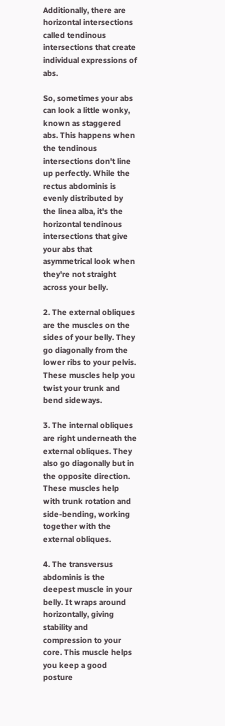Additionally, there are horizontal intersections called tendinous intersections that create individual expressions of abs.

So, sometimes your abs can look a little wonky, known as staggered abs. This happens when the tendinous intersections don't line up perfectly. While the rectus abdominis is evenly distributed by the linea alba, it's the horizontal tendinous intersections that give your abs that asymmetrical look when they're not straight across your belly.

2. The external obliques are the muscles on the sides of your belly. They go diagonally from the lower ribs to your pelvis. These muscles help you twist your trunk and bend sideways.

3. The internal obliques are right underneath the external obliques. They also go diagonally but in the opposite direction. These muscles help with trunk rotation and side-bending, working together with the external obliques.

4. The transversus abdominis is the deepest muscle in your belly. It wraps around horizontally, giving stability and compression to your core. This muscle helps you keep a good posture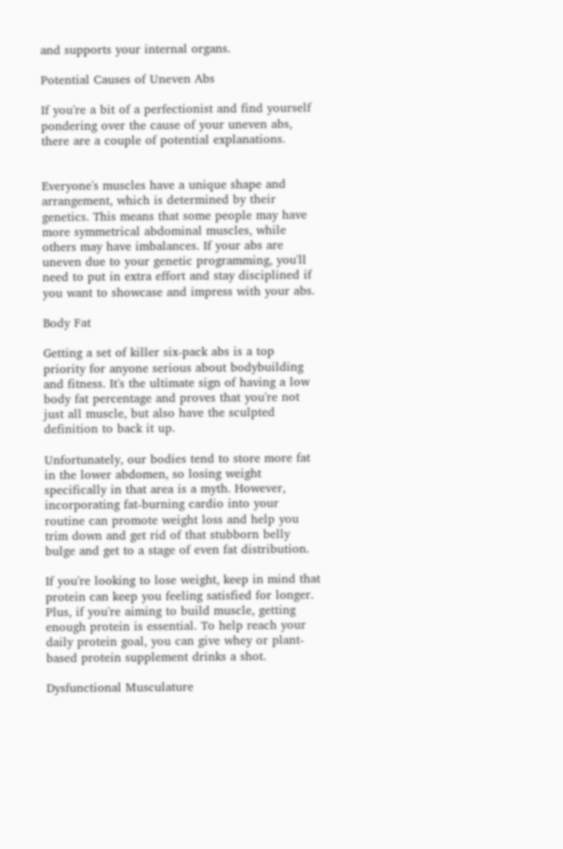and supports your internal organs.

Potential Causes of Uneven Abs

If you're a bit of a perfectionist and find yourself pondering over the cause of your uneven abs, there are a couple of potential explanations.


Everyone's muscles have a unique shape and arrangement, which is determined by their genetics. This means that some people may have more symmetrical abdominal muscles, while others may have imbalances. If your abs are uneven due to your genetic programming, you'll need to put in extra effort and stay disciplined if you want to showcase and impress with your abs.

Body Fat

Getting a set of killer six-pack abs is a top priority for anyone serious about bodybuilding and fitness. It's the ultimate sign of having a low body fat percentage and proves that you're not just all muscle, but also have the sculpted definition to back it up.

Unfortunately, our bodies tend to store more fat in the lower abdomen, so losing weight specifically in that area is a myth. However, incorporating fat-burning cardio into your routine can promote weight loss and help you trim down and get rid of that stubborn belly bulge and get to a stage of even fat distribution.

If you're looking to lose weight, keep in mind that protein can keep you feeling satisfied for longer. Plus, if you're aiming to build muscle, getting enough protein is essential. To help reach your daily protein goal, you can give whey or plant-based protein supplement drinks a shot.

Dysfunctional Musculature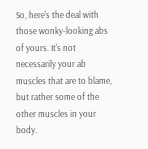So, here's the deal with those wonky-looking abs of yours. It's not necessarily your ab muscles that are to blame, but rather some of the other muscles in your body.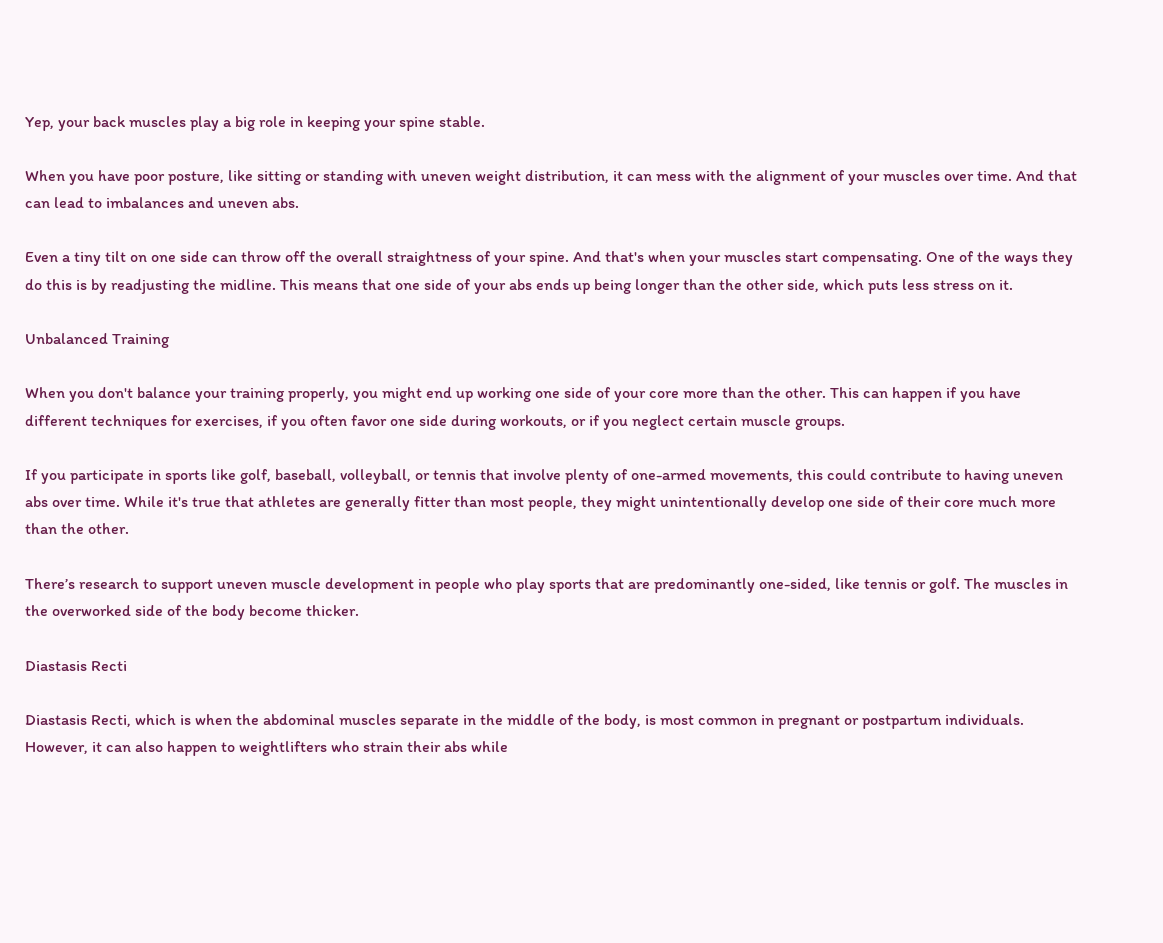Yep, your back muscles play a big role in keeping your spine stable.

When you have poor posture, like sitting or standing with uneven weight distribution, it can mess with the alignment of your muscles over time. And that can lead to imbalances and uneven abs.

Even a tiny tilt on one side can throw off the overall straightness of your spine. And that's when your muscles start compensating. One of the ways they do this is by readjusting the midline. This means that one side of your abs ends up being longer than the other side, which puts less stress on it.

Unbalanced Training

When you don't balance your training properly, you might end up working one side of your core more than the other. This can happen if you have different techniques for exercises, if you often favor one side during workouts, or if you neglect certain muscle groups.

If you participate in sports like golf, baseball, volleyball, or tennis that involve plenty of one-armed movements, this could contribute to having uneven abs over time. While it's true that athletes are generally fitter than most people, they might unintentionally develop one side of their core much more than the other.

There’s research to support uneven muscle development in people who play sports that are predominantly one-sided, like tennis or golf. The muscles in the overworked side of the body become thicker.

Diastasis Recti

Diastasis Recti, which is when the abdominal muscles separate in the middle of the body, is most common in pregnant or postpartum individuals. However, it can also happen to weightlifters who strain their abs while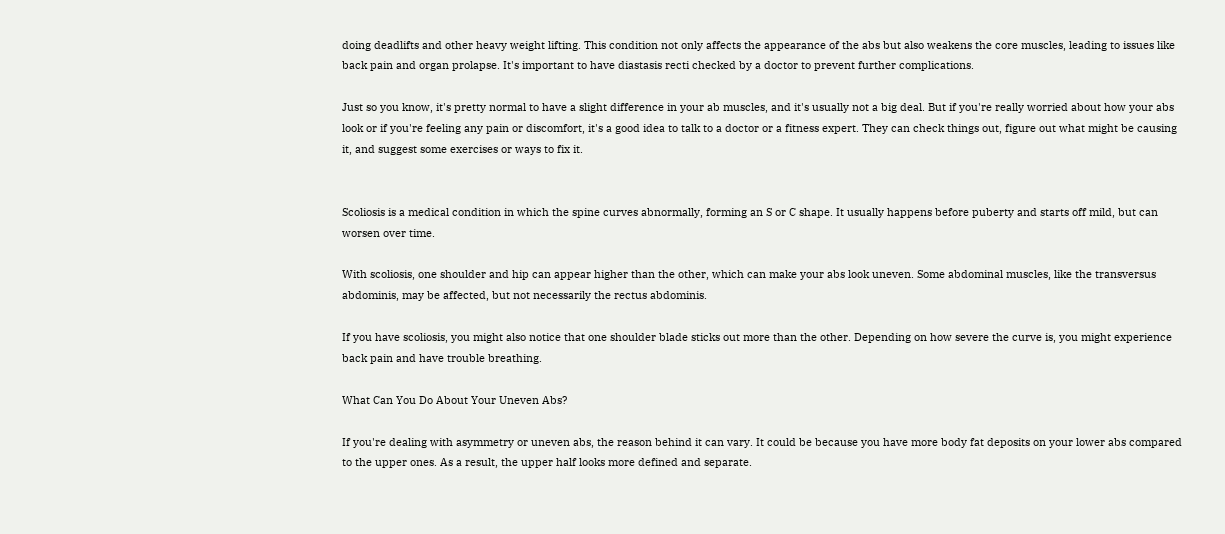doing deadlifts and other heavy weight lifting. This condition not only affects the appearance of the abs but also weakens the core muscles, leading to issues like back pain and organ prolapse. It's important to have diastasis recti checked by a doctor to prevent further complications.

Just so you know, it's pretty normal to have a slight difference in your ab muscles, and it's usually not a big deal. But if you're really worried about how your abs look or if you're feeling any pain or discomfort, it's a good idea to talk to a doctor or a fitness expert. They can check things out, figure out what might be causing it, and suggest some exercises or ways to fix it.


Scoliosis is a medical condition in which the spine curves abnormally, forming an S or C shape. It usually happens before puberty and starts off mild, but can worsen over time.

With scoliosis, one shoulder and hip can appear higher than the other, which can make your abs look uneven. Some abdominal muscles, like the transversus abdominis, may be affected, but not necessarily the rectus abdominis.

If you have scoliosis, you might also notice that one shoulder blade sticks out more than the other. Depending on how severe the curve is, you might experience back pain and have trouble breathing.

What Can You Do About Your Uneven Abs?

If you're dealing with asymmetry or uneven abs, the reason behind it can vary. It could be because you have more body fat deposits on your lower abs compared to the upper ones. As a result, the upper half looks more defined and separate.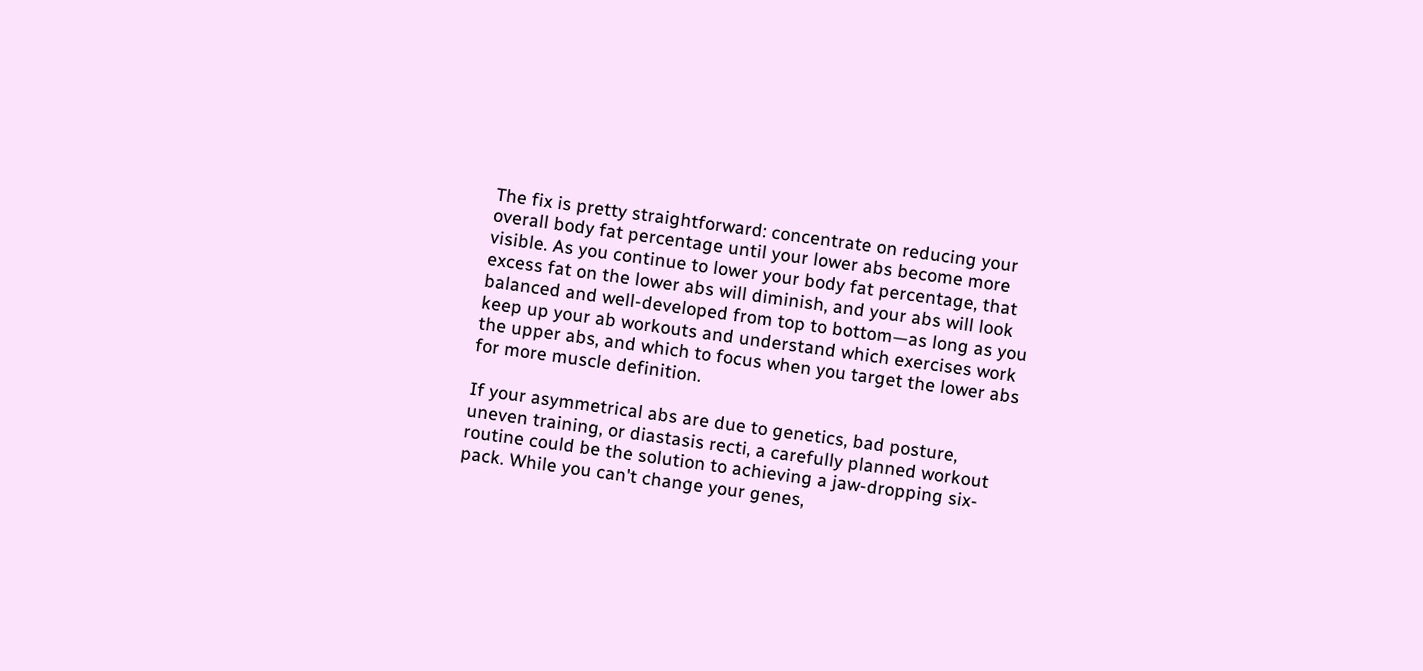The fix is pretty straightforward: concentrate on reducing your overall body fat percentage until your lower abs become more visible. As you continue to lower your body fat percentage, that excess fat on the lower abs will diminish, and your abs will look balanced and well-developed from top to bottom—as long as you keep up your ab workouts and understand which exercises work the upper abs, and which to focus when you target the lower abs for more muscle definition.

If your asymmetrical abs are due to genetics, bad posture, uneven training, or diastasis recti, a carefully planned workout routine could be the solution to achieving a jaw-dropping six-pack. While you can't change your genes,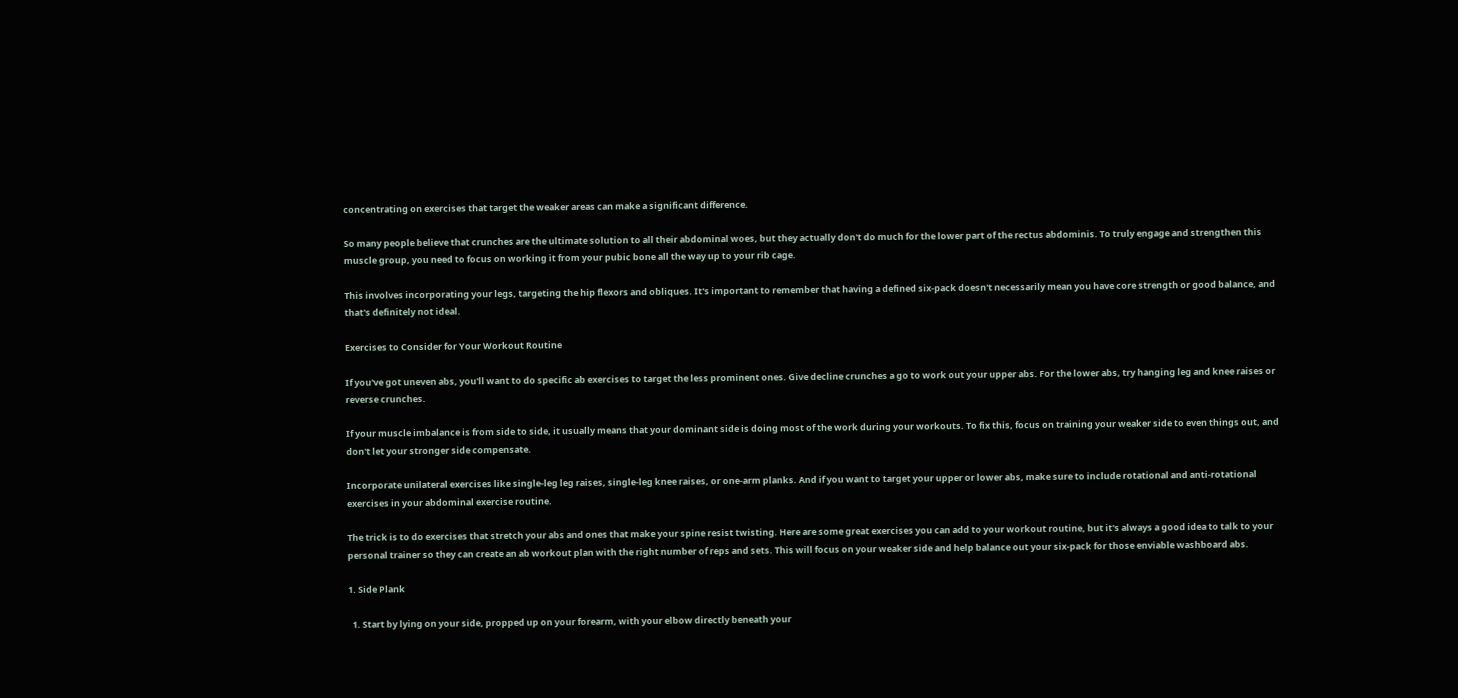concentrating on exercises that target the weaker areas can make a significant difference.

So many people believe that crunches are the ultimate solution to all their abdominal woes, but they actually don't do much for the lower part of the rectus abdominis. To truly engage and strengthen this muscle group, you need to focus on working it from your pubic bone all the way up to your rib cage.

This involves incorporating your legs, targeting the hip flexors and obliques. It's important to remember that having a defined six-pack doesn't necessarily mean you have core strength or good balance, and that's definitely not ideal.

Exercises to Consider for Your Workout Routine

If you've got uneven abs, you'll want to do specific ab exercises to target the less prominent ones. Give decline crunches a go to work out your upper abs. For the lower abs, try hanging leg and knee raises or reverse crunches.

If your muscle imbalance is from side to side, it usually means that your dominant side is doing most of the work during your workouts. To fix this, focus on training your weaker side to even things out, and don't let your stronger side compensate.

Incorporate unilateral exercises like single-leg leg raises, single-leg knee raises, or one-arm planks. And if you want to target your upper or lower abs, make sure to include rotational and anti-rotational exercises in your abdominal exercise routine.

The trick is to do exercises that stretch your abs and ones that make your spine resist twisting. Here are some great exercises you can add to your workout routine, but it's always a good idea to talk to your personal trainer so they can create an ab workout plan with the right number of reps and sets. This will focus on your weaker side and help balance out your six-pack for those enviable washboard abs.

1. Side Plank

  1. Start by lying on your side, propped up on your forearm, with your elbow directly beneath your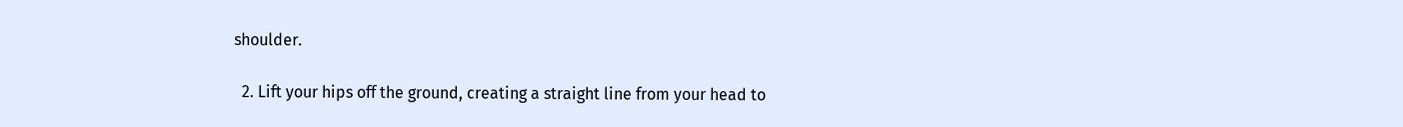shoulder.

  2. Lift your hips off the ground, creating a straight line from your head to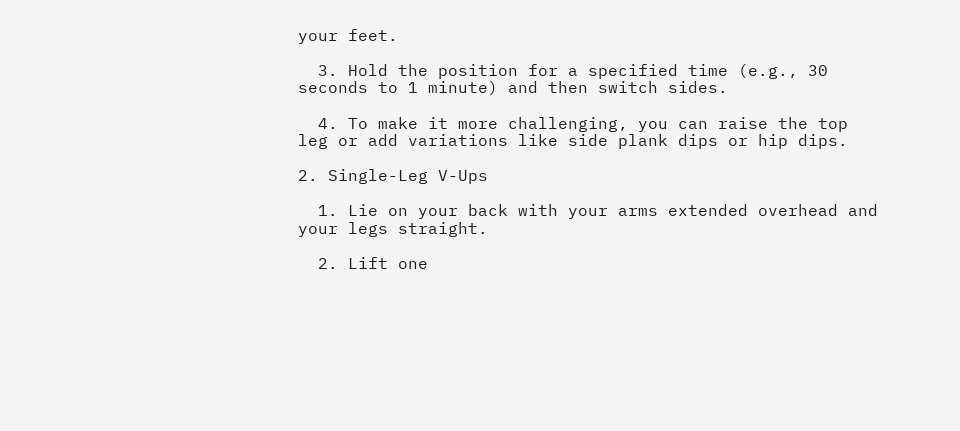your feet.

  3. Hold the position for a specified time (e.g., 30 seconds to 1 minute) and then switch sides.

  4. To make it more challenging, you can raise the top leg or add variations like side plank dips or hip dips.

2. Single-Leg V-Ups

  1. Lie on your back with your arms extended overhead and your legs straight.

  2. Lift one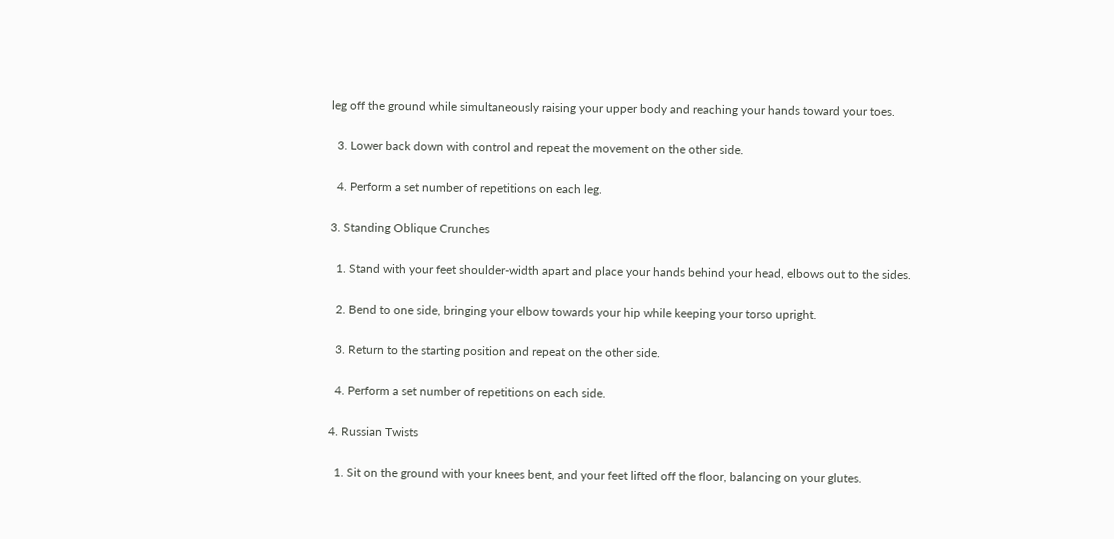leg off the ground while simultaneously raising your upper body and reaching your hands toward your toes.

  3. Lower back down with control and repeat the movement on the other side.

  4. Perform a set number of repetitions on each leg.

3. Standing Oblique Crunches

  1. Stand with your feet shoulder-width apart and place your hands behind your head, elbows out to the sides.

  2. Bend to one side, bringing your elbow towards your hip while keeping your torso upright.

  3. Return to the starting position and repeat on the other side.

  4. Perform a set number of repetitions on each side.

4. Russian Twists

  1. Sit on the ground with your knees bent, and your feet lifted off the floor, balancing on your glutes.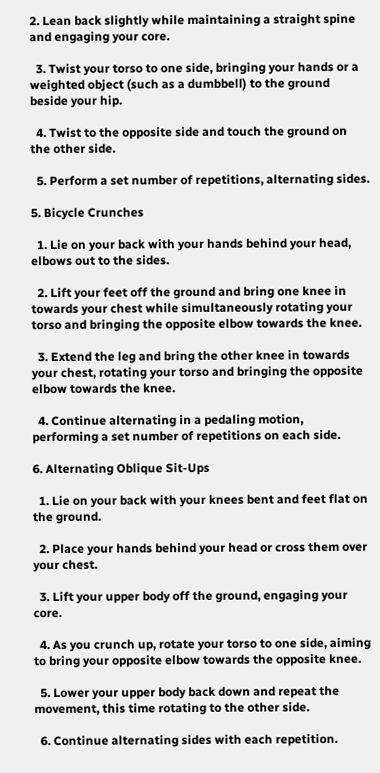2. Lean back slightly while maintaining a straight spine and engaging your core.

  3. Twist your torso to one side, bringing your hands or a weighted object (such as a dumbbell) to the ground beside your hip.

  4. Twist to the opposite side and touch the ground on the other side.

  5. Perform a set number of repetitions, alternating sides.

5. Bicycle Crunches

  1. Lie on your back with your hands behind your head, elbows out to the sides.

  2. Lift your feet off the ground and bring one knee in towards your chest while simultaneously rotating your torso and bringing the opposite elbow towards the knee.

  3. Extend the leg and bring the other knee in towards your chest, rotating your torso and bringing the opposite elbow towards the knee.

  4. Continue alternating in a pedaling motion, performing a set number of repetitions on each side.

6. Alternating Oblique Sit-Ups

  1. Lie on your back with your knees bent and feet flat on the ground.

  2. Place your hands behind your head or cross them over your chest.

  3. Lift your upper body off the ground, engaging your core.

  4. As you crunch up, rotate your torso to one side, aiming to bring your opposite elbow towards the opposite knee.

  5. Lower your upper body back down and repeat the movement, this time rotating to the other side.

  6. Continue alternating sides with each repetition.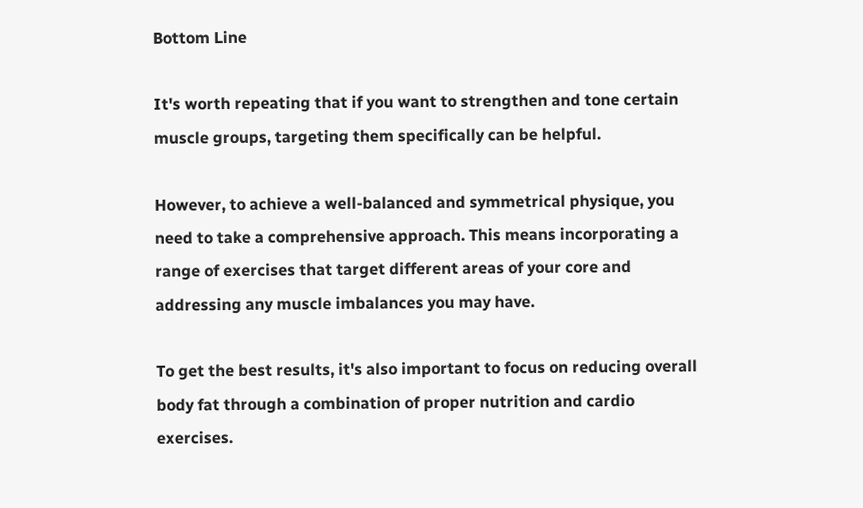Bottom Line

It's worth repeating that if you want to strengthen and tone certain muscle groups, targeting them specifically can be helpful.

However, to achieve a well-balanced and symmetrical physique, you need to take a comprehensive approach. This means incorporating a range of exercises that target different areas of your core and addressing any muscle imbalances you may have.

To get the best results, it's also important to focus on reducing overall body fat through a combination of proper nutrition and cardio exercises.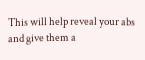This will help reveal your abs and give them a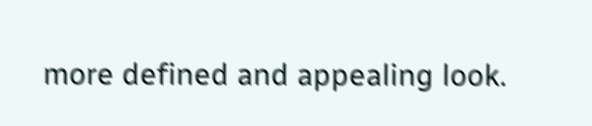more defined and appealing look.